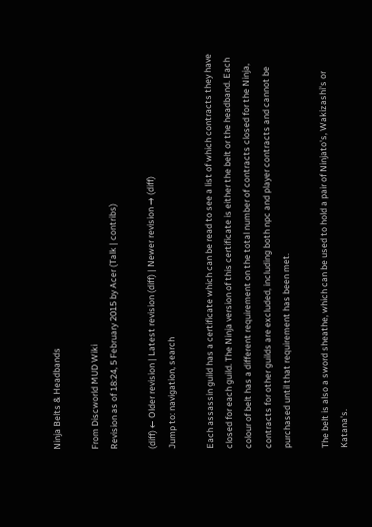Ninja Belts & Headbands

From Discworld MUD Wiki
Revision as of 18:24, 5 February 2015 by Acer (Talk | contribs)

(diff) ← Older revision | Latest revision (diff) | Newer revision → (diff)
Jump to: navigation, search

Each assassin guild has a certificate which can be read to see a list of which contracts they have closed for each guild. The Ninja version of this certificate is either the belt or the headband. Each colour of belt has a different requirement on the total number of contracts closed for the Ninja, contracts for other guilds are excluded, including both npc and player contracts and cannot be purchased until that requirement has been met.

The belt is also a sword sheathe, which can be used to hold a pair of Ninjato's, Wakizashi's or Katana's.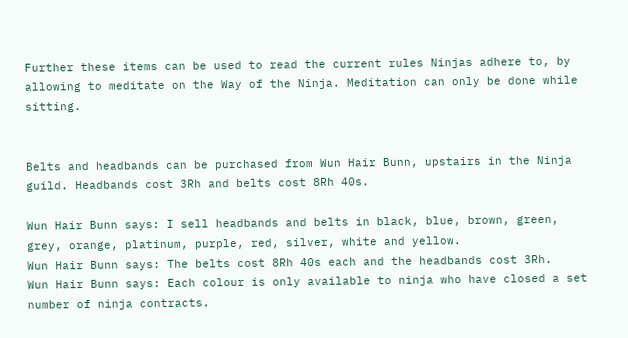Further these items can be used to read the current rules Ninjas adhere to, by allowing to meditate on the Way of the Ninja. Meditation can only be done while sitting.


Belts and headbands can be purchased from Wun Hair Bunn, upstairs in the Ninja guild. Headbands cost 3Rh and belts cost 8Rh 40s.

Wun Hair Bunn says: I sell headbands and belts in black, blue, brown, green, grey, orange, platinum, purple, red, silver, white and yellow.
Wun Hair Bunn says: The belts cost 8Rh 40s each and the headbands cost 3Rh.
Wun Hair Bunn says: Each colour is only available to ninja who have closed a set number of ninja contracts.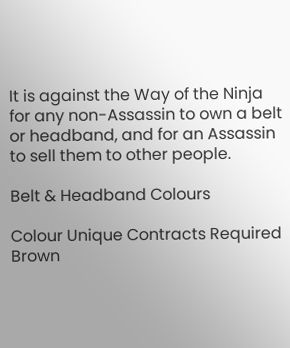It is against the Way of the Ninja for any non-Assassin to own a belt or headband, and for an Assassin to sell them to other people.

Belt & Headband Colours

Colour Unique Contracts Required
Brown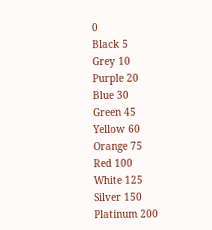0
Black 5
Grey 10
Purple 20
Blue 30
Green 45
Yellow 60
Orange 75
Red 100
White 125
Silver 150
Platinum 200